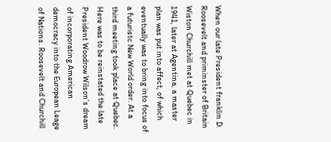When our late President franklin D. Roosevelt and priminster of Britain Wiston Churchill met at Quebec in 1941, later at Agentina, a master plan was put into affect, of which eventually was to bring into focus of a futuristc New World order. At a third meeting took place at Quebec. Here was to be reinstated the late President Woodrow Wilson’s dream of incorporating American democracy into the European Leage of Nations. Roosevelt and Churchill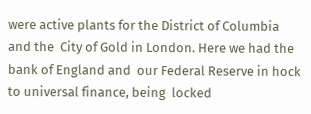were active plants for the District of Columbia  and the  City of Gold in London. Here we had the bank of England and  our Federal Reserve in hock to universal finance, being  locked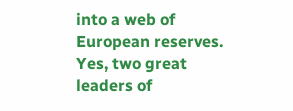into a web of European reserves. Yes, two great leaders of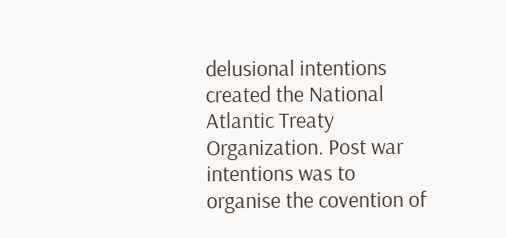delusional intentions created the National Atlantic Treaty Organization. Post war intentions was to organise the covention of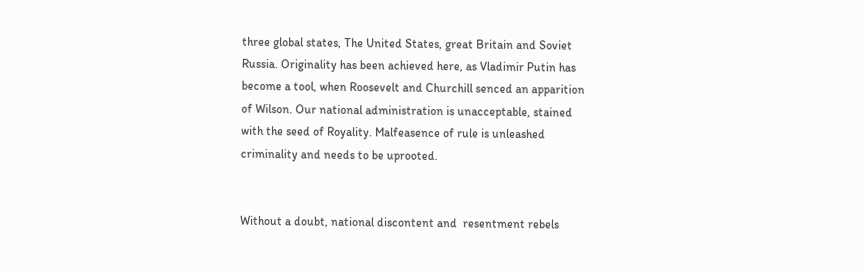three global states, The United States, great Britain and Soviet Russia. Originality has been achieved here, as Vladimir Putin has become a tool, when Roosevelt and Churchill senced an apparition of Wilson. Our national administration is unacceptable, stained  with the seed of Royality. Malfeasence of rule is unleashed criminality and needs to be uprooted.


Without a doubt, national discontent and  resentment rebels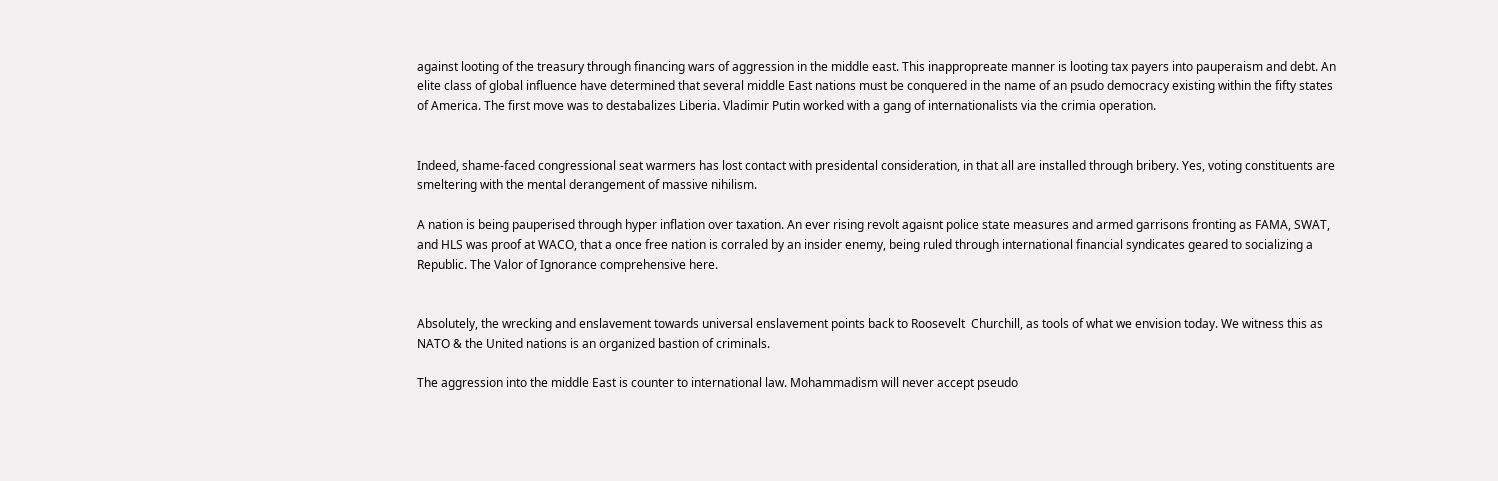against looting of the treasury through financing wars of aggression in the middle east. This inappropreate manner is looting tax payers into pauperaism and debt. An elite class of global influence have determined that several middle East nations must be conquered in the name of an psudo democracy existing within the fifty states of America. The first move was to destabalizes Liberia. Vladimir Putin worked with a gang of internationalists via the crimia operation.


Indeed, shame-faced congressional seat warmers has lost contact with presidental consideration, in that all are installed through bribery. Yes, voting constituents are smeltering with the mental derangement of massive nihilism.

A nation is being pauperised through hyper inflation over taxation. An ever rising revolt agaisnt police state measures and armed garrisons fronting as FAMA, SWAT, and HLS was proof at WACO, that a once free nation is corraled by an insider enemy, being ruled through international financial syndicates geared to socializing a Republic. The Valor of Ignorance comprehensive here.


Absolutely, the wrecking and enslavement towards universal enslavement points back to Roosevelt  Churchill, as tools of what we envision today. We witness this as NATO & the United nations is an organized bastion of criminals.

The aggression into the middle East is counter to international law. Mohammadism will never accept pseudo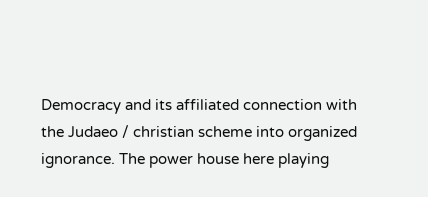Democracy and its affiliated connection with the Judaeo / christian scheme into organized ignorance. The power house here playing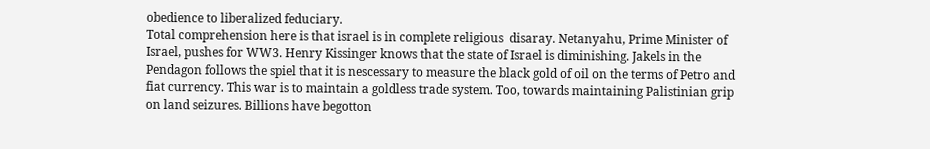obedience to liberalized feduciary.
Total comprehension here is that israel is in complete religious  disaray. Netanyahu, Prime Minister of Israel, pushes for WW3. Henry Kissinger knows that the state of Israel is diminishing. Jakels in the Pendagon follows the spiel that it is nescessary to measure the black gold of oil on the terms of Petro and fiat currency. This war is to maintain a goldless trade system. Too, towards maintaining Palistinian grip on land seizures. Billions have begotton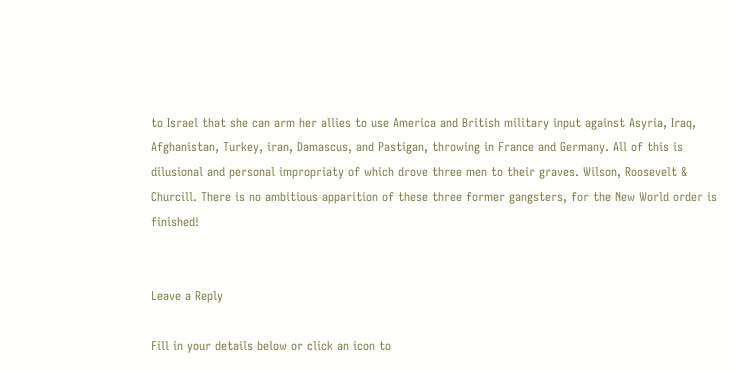to Israel that she can arm her allies to use America and British military input against Asyria, Iraq, Afghanistan, Turkey, iran, Damascus, and Pastigan, throwing in France and Germany. All of this is dilusional and personal impropriaty of which drove three men to their graves. Wilson, Roosevelt & Churcill. There is no ambitious apparition of these three former gangsters, for the New World order is finished!


Leave a Reply

Fill in your details below or click an icon to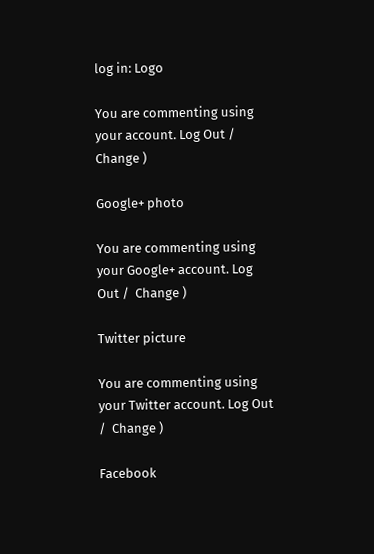log in: Logo

You are commenting using your account. Log Out /  Change )

Google+ photo

You are commenting using your Google+ account. Log Out /  Change )

Twitter picture

You are commenting using your Twitter account. Log Out /  Change )

Facebook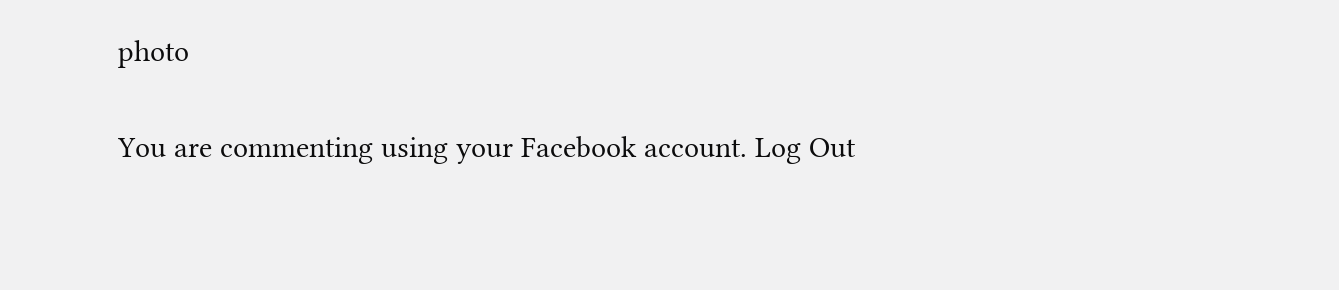photo

You are commenting using your Facebook account. Log Out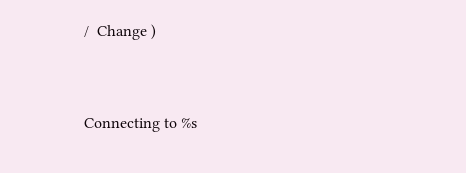/  Change )


Connecting to %s